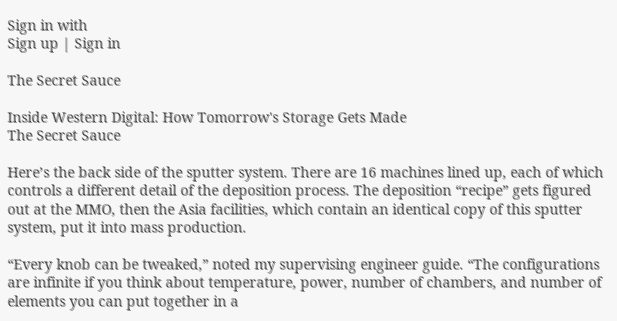Sign in with
Sign up | Sign in

The Secret Sauce

Inside Western Digital: How Tomorrow's Storage Gets Made
The Secret Sauce

Here’s the back side of the sputter system. There are 16 machines lined up, each of which controls a different detail of the deposition process. The deposition “recipe” gets figured out at the MMO, then the Asia facilities, which contain an identical copy of this sputter system, put it into mass production.

“Every knob can be tweaked,” noted my supervising engineer guide. “The configurations are infinite if you think about temperature, power, number of chambers, and number of elements you can put together in a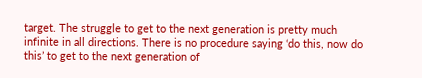target. The struggle to get to the next generation is pretty much infinite in all directions. There is no procedure saying ‘do this, now do this’ to get to the next generation of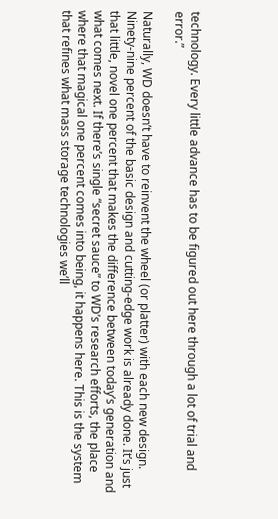technology. Every little advance has to be figured out here through a lot of trial and error.”

Naturally, WD doesn’t have to reinvent the wheel (or platter) with each new design. Ninety-nine percent of the basic design and cutting-edge work is already done. It’s just that little, novel one percent that makes the difference between today’s generation and what comes next. If there’s single “secret sauce” to WD’s research efforts, the place where that magical one percent comes into being, it happens here. This is the system that refines what mass storage technologies we’ll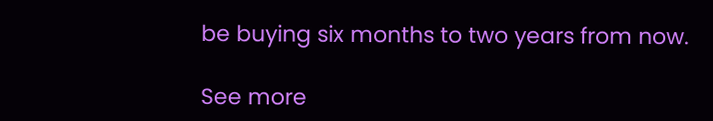be buying six months to two years from now.

See more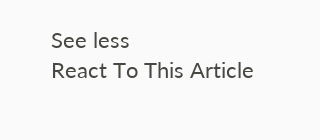See less
React To This Article